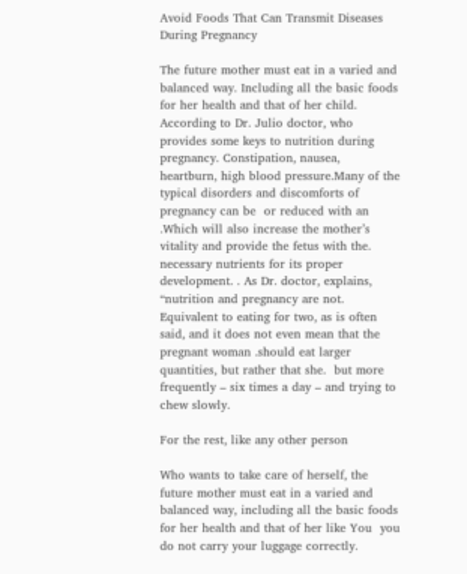Avoid Foods That Can Transmit Diseases During Pregnancy

The future mother must eat in a varied and balanced way. Including all the basic foods for her health and that of her child. According to Dr. Julio doctor, who provides some keys to nutrition during pregnancy. Constipation, nausea, heartburn, high blood pressure.Many of the typical disorders and discomforts of pregnancy can be  or reduced with an .Which will also increase the mother’s vitality and provide the fetus with the. necessary nutrients for its proper development. . As Dr. doctor, explains, “nutrition and pregnancy are not. Equivalent to eating for two, as is often said, and it does not even mean that the pregnant woman .should eat larger quantities, but rather that she.  but more frequently – six times a day – and trying to chew slowly.

For the rest, like any other person

Who wants to take care of herself, the future mother must eat in a varied and balanced way, including all the basic foods for her health and that of her like You  you do not carry your luggage correctly.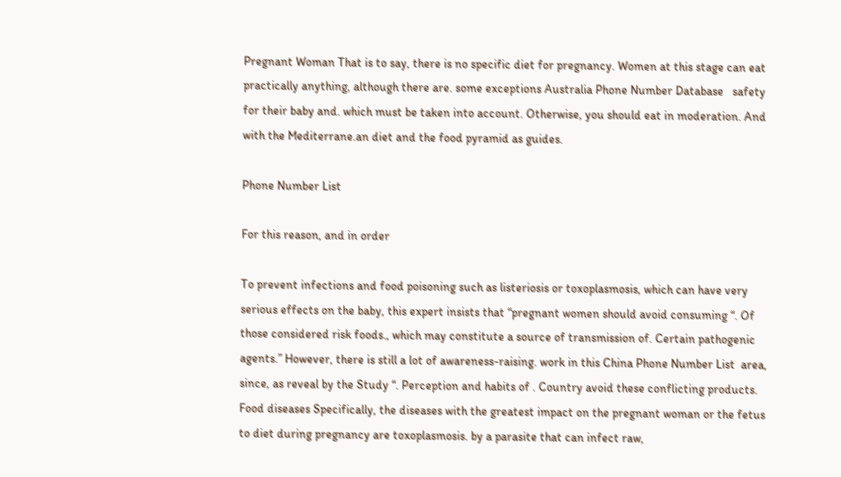Pregnant Woman That is to say, there is no specific diet for pregnancy. Women at this stage can eat practically anything, although there are. some exceptions Australia Phone Number Database   safety for their baby and. which must be taken into account. Otherwise, you should eat in moderation. And with the Mediterrane.an diet and the food pyramid as guides.

Phone Number List

For this reason, and in order

To prevent infections and food poisoning such as listeriosis or toxoplasmosis, which can have very serious effects on the baby, this expert insists that “pregnant women should avoid consuming “. Of those considered risk foods., which may constitute a source of transmission of. Certain pathogenic agents.” However, there is still a lot of awareness-raising. work in this China Phone Number List  area, since, as reveal by the Study “. Perception and habits of . Country avoid these conflicting products. Food diseases Specifically, the diseases with the greatest impact on the pregnant woman or the fetus to diet during pregnancy are toxoplasmosis. by a parasite that can infect raw,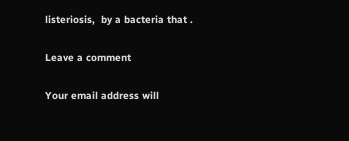listeriosis,  by a bacteria that .

Leave a comment

Your email address will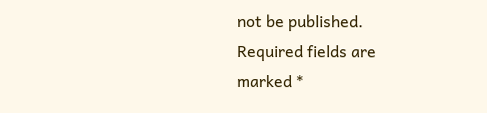not be published. Required fields are marked *